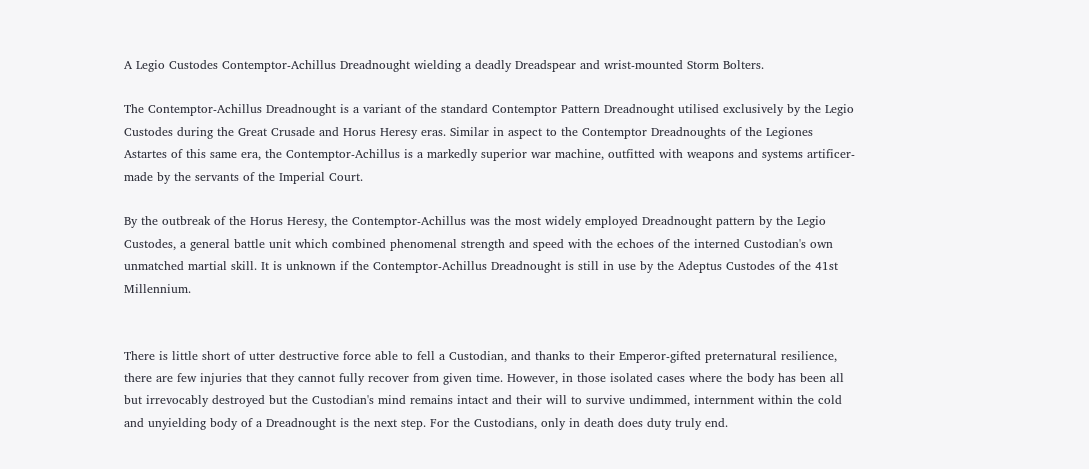A Legio Custodes Contemptor-Achillus Dreadnought wielding a deadly Dreadspear and wrist-mounted Storm Bolters.

The Contemptor-Achillus Dreadnought is a variant of the standard Contemptor Pattern Dreadnought utilised exclusively by the Legio Custodes during the Great Crusade and Horus Heresy eras. Similar in aspect to the Contemptor Dreadnoughts of the Legiones Astartes of this same era, the Contemptor-Achillus is a markedly superior war machine, outfitted with weapons and systems artificer-made by the servants of the Imperial Court.

By the outbreak of the Horus Heresy, the Contemptor-Achillus was the most widely employed Dreadnought pattern by the Legio Custodes, a general battle unit which combined phenomenal strength and speed with the echoes of the interned Custodian's own unmatched martial skill. It is unknown if the Contemptor-Achillus Dreadnought is still in use by the Adeptus Custodes of the 41st Millennium.


There is little short of utter destructive force able to fell a Custodian, and thanks to their Emperor-gifted preternatural resilience, there are few injuries that they cannot fully recover from given time. However, in those isolated cases where the body has been all but irrevocably destroyed but the Custodian's mind remains intact and their will to survive undimmed, internment within the cold and unyielding body of a Dreadnought is the next step. For the Custodians, only in death does duty truly end.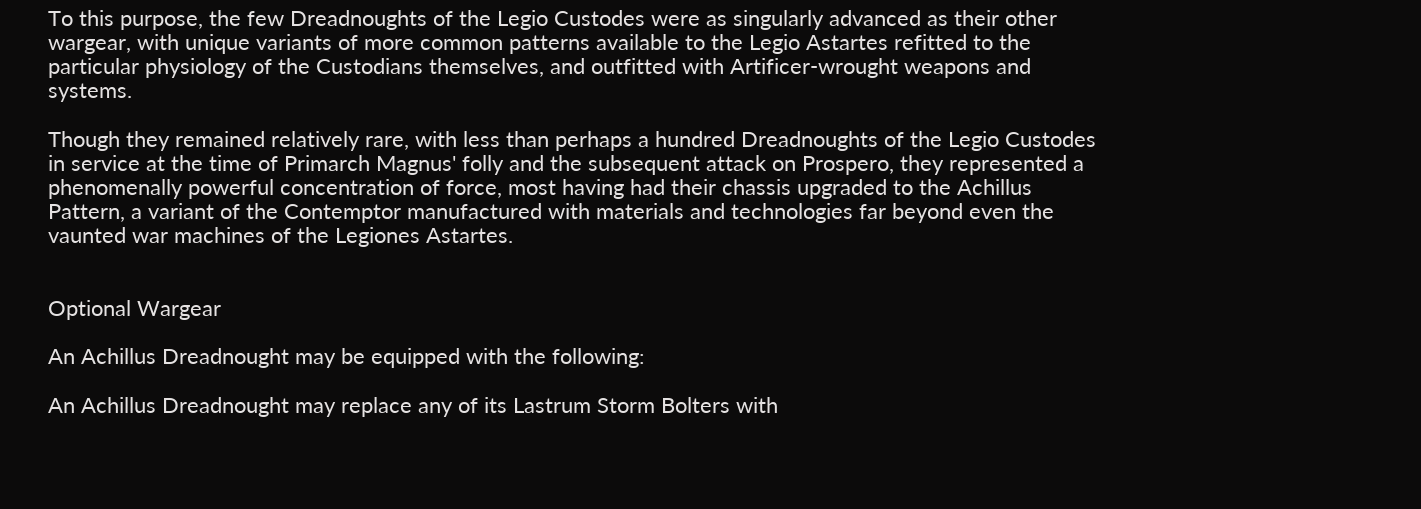To this purpose, the few Dreadnoughts of the Legio Custodes were as singularly advanced as their other wargear, with unique variants of more common patterns available to the Legio Astartes refitted to the particular physiology of the Custodians themselves, and outfitted with Artificer-wrought weapons and systems.

Though they remained relatively rare, with less than perhaps a hundred Dreadnoughts of the Legio Custodes in service at the time of Primarch Magnus' folly and the subsequent attack on Prospero, they represented a phenomenally powerful concentration of force, most having had their chassis upgraded to the Achillus Pattern, a variant of the Contemptor manufactured with materials and technologies far beyond even the vaunted war machines of the Legiones Astartes.


Optional Wargear

An Achillus Dreadnought may be equipped with the following:

An Achillus Dreadnought may replace any of its Lastrum Storm Bolters with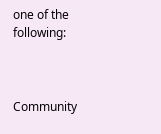one of the following:



Community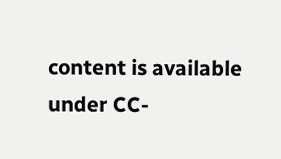content is available under CC-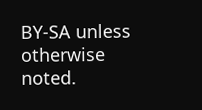BY-SA unless otherwise noted.